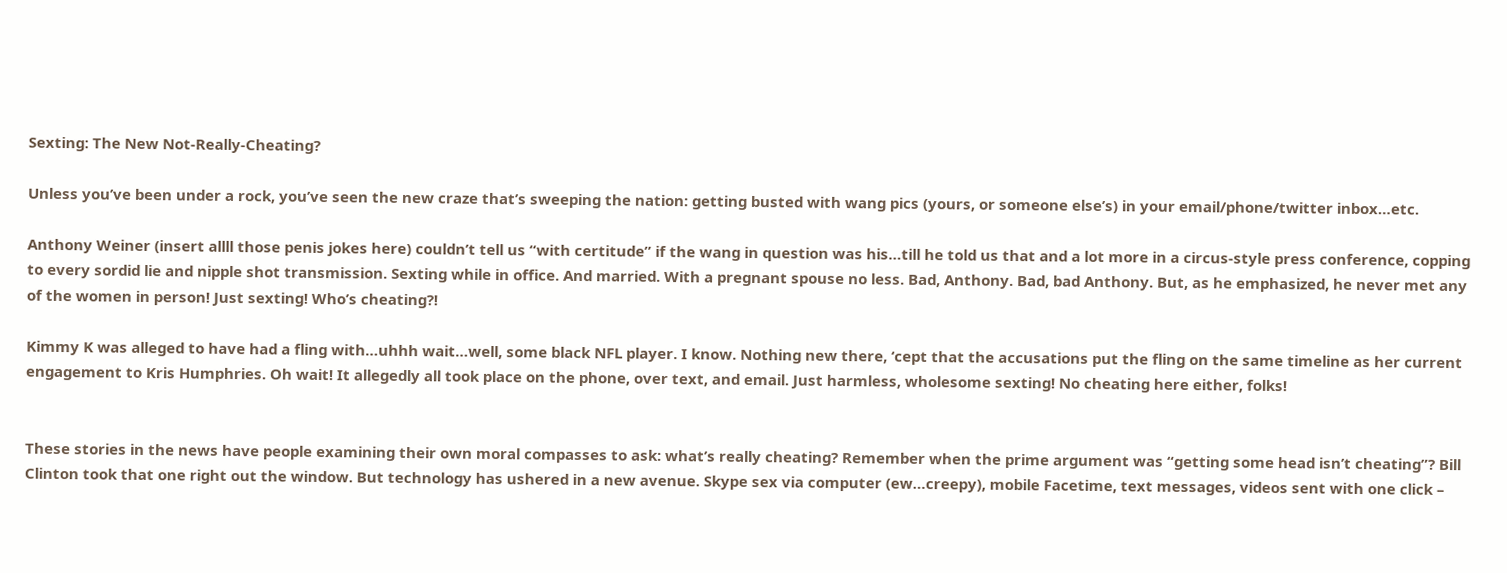Sexting: The New Not-Really-Cheating?

Unless you’ve been under a rock, you’ve seen the new craze that’s sweeping the nation: getting busted with wang pics (yours, or someone else’s) in your email/phone/twitter inbox…etc.

Anthony Weiner (insert allll those penis jokes here) couldn’t tell us “with certitude” if the wang in question was his…till he told us that and a lot more in a circus-style press conference, copping to every sordid lie and nipple shot transmission. Sexting while in office. And married. With a pregnant spouse no less. Bad, Anthony. Bad, bad Anthony. But, as he emphasized, he never met any of the women in person! Just sexting! Who’s cheating?!

Kimmy K was alleged to have had a fling with…uhhh wait…well, some black NFL player. I know. Nothing new there, ‘cept that the accusations put the fling on the same timeline as her current engagement to Kris Humphries. Oh wait! It allegedly all took place on the phone, over text, and email. Just harmless, wholesome sexting! No cheating here either, folks!


These stories in the news have people examining their own moral compasses to ask: what’s really cheating? Remember when the prime argument was “getting some head isn’t cheating”? Bill Clinton took that one right out the window. But technology has ushered in a new avenue. Skype sex via computer (ew…creepy), mobile Facetime, text messages, videos sent with one click –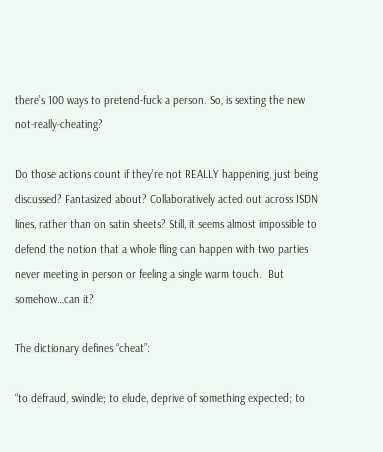there’s 100 ways to pretend-fuck a person. So, is sexting the new not-really-cheating?

Do those actions count if they’re not REALLY happening, just being discussed? Fantasized about? Collaboratively acted out across ISDN lines, rather than on satin sheets? Still, it seems almost impossible to defend the notion that a whole fling can happen with two parties never meeting in person or feeling a single warm touch.  But somehow…can it?

The dictionary defines “cheat”:

“to defraud, swindle; to elude, deprive of something expected; to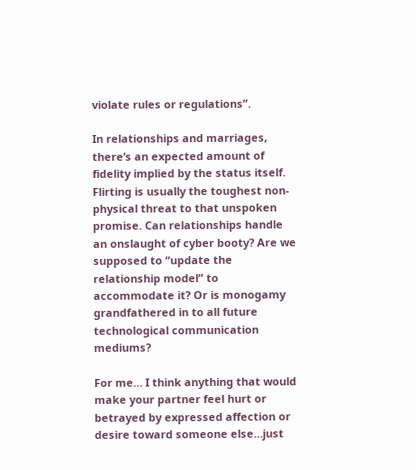violate rules or regulations”.

In relationships and marriages, there’s an expected amount of fidelity implied by the status itself. Flirting is usually the toughest non-physical threat to that unspoken promise. Can relationships handle an onslaught of cyber booty? Are we supposed to “update the relationship model” to accommodate it? Or is monogamy grandfathered in to all future technological communication mediums?

For me… I think anything that would make your partner feel hurt or betrayed by expressed affection or desire toward someone else…just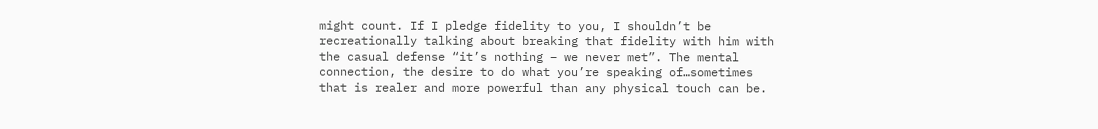might count. If I pledge fidelity to you, I shouldn’t be recreationally talking about breaking that fidelity with him with the casual defense “it’s nothing – we never met”. The mental connection, the desire to do what you’re speaking of…sometimes that is realer and more powerful than any physical touch can be.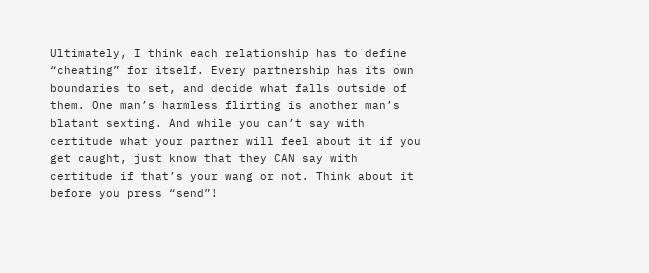Ultimately, I think each relationship has to define “cheating” for itself. Every partnership has its own boundaries to set, and decide what falls outside of them. One man’s harmless flirting is another man’s blatant sexting. And while you can’t say with certitude what your partner will feel about it if you get caught, just know that they CAN say with certitude if that’s your wang or not. Think about it before you press “send”!